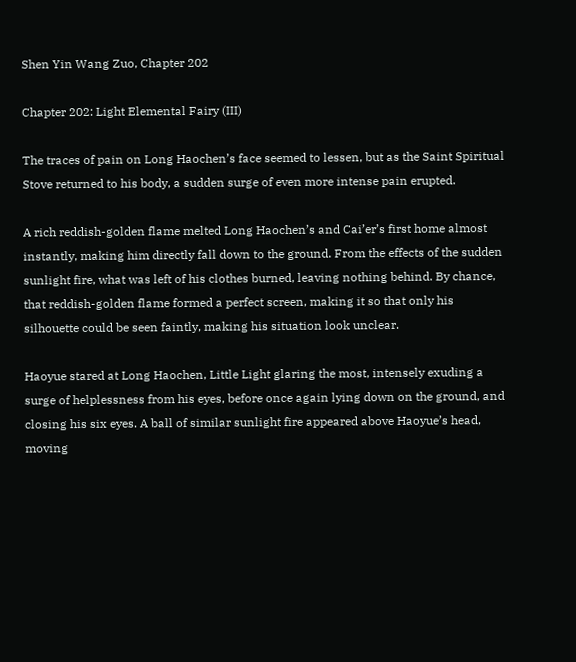Shen Yin Wang Zuo, Chapter 202

Chapter 202: Light Elemental Fairy (III)

The traces of pain on Long Haochen’s face seemed to lessen, but as the Saint Spiritual Stove returned to his body, a sudden surge of even more intense pain erupted.

A rich reddish-golden flame melted Long Haochen’s and Cai’er’s first home almost instantly, making him directly fall down to the ground. From the effects of the sudden sunlight fire, what was left of his clothes burned, leaving nothing behind. By chance, that reddish-golden flame formed a perfect screen, making it so that only his silhouette could be seen faintly, making his situation look unclear.

Haoyue stared at Long Haochen, Little Light glaring the most, intensely exuding a surge of helplessness from his eyes, before once again lying down on the ground, and closing his six eyes. A ball of similar sunlight fire appeared above Haoyue’s head, moving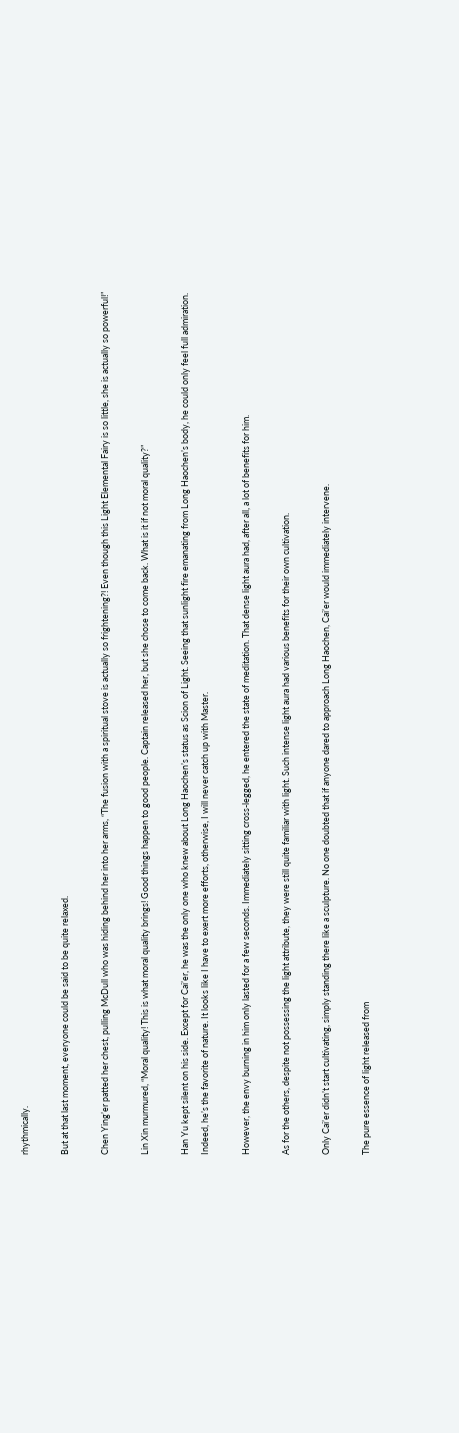rhythmically.

But at that last moment, everyone could be said to be quite relaxed.

Chen Ying’er patted her chest, pulling McDull who was hiding behind her into her arms, “The fusion with a spiritual stove is actually so frightening?! Even though this Light Elemental Fairy is so little, she is actually so powerful!”

Lin Xin murmured, “Moral quality! This is what moral quality brings! Good things happen to good people. Captain released her, but she chose to come back. What is it if not moral quality?”

Han Yu kept silent on his side. Except for Cai’er, he was the only one who knew about Long Haochen’s status as Scion of Light. Seeing that sunlight fire emanating from Long Haochen’s body, he could only feel full admiration. Indeed, he’s the favorite of nature. It looks like I have to exert more efforts, otherwise, I will never catch up with Master.

However, the envy burning in him only lasted for a few seconds. Immediately sitting cross-legged, he entered the state of meditation. That dense light aura had, after all, a lot of benefits for him.

As for the others, despite not possessing the light attribute, they were still quite familiar with light. Such intense light aura had various benefits for their own cultivation.

Only Cai’er didn’t start cultivating, simply standing there like a sculpture. No one doubted that if anyone dared to approach Long Haochen, Cai’er would immediately intervene.

The pure essence of light released from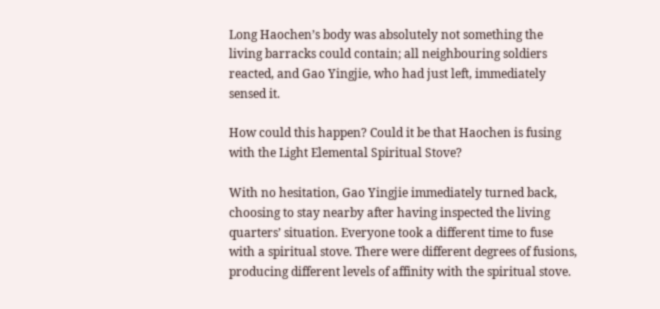Long Haochen’s body was absolutely not something the living barracks could contain; all neighbouring soldiers reacted, and Gao Yingjie, who had just left, immediately sensed it.

How could this happen? Could it be that Haochen is fusing with the Light Elemental Spiritual Stove?

With no hesitation, Gao Yingjie immediately turned back, choosing to stay nearby after having inspected the living quarters’ situation. Everyone took a different time to fuse with a spiritual stove. There were different degrees of fusions, producing different levels of affinity with the spiritual stove.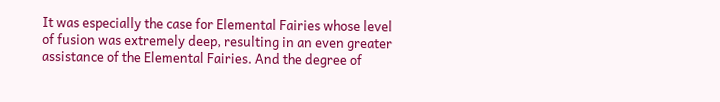It was especially the case for Elemental Fairies whose level of fusion was extremely deep, resulting in an even greater assistance of the Elemental Fairies. And the degree of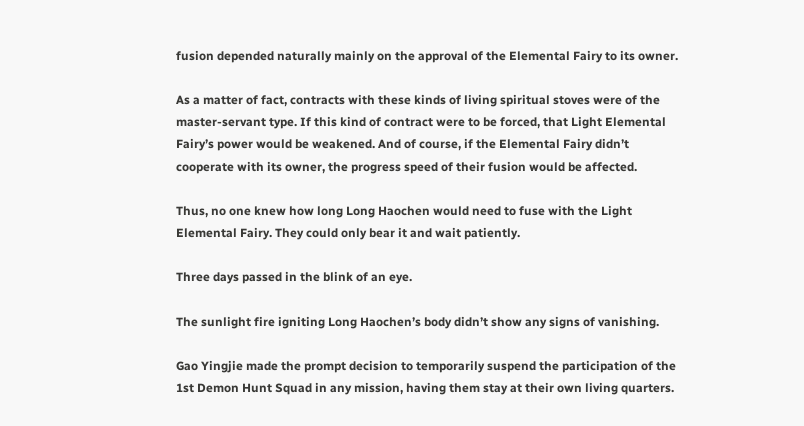fusion depended naturally mainly on the approval of the Elemental Fairy to its owner.

As a matter of fact, contracts with these kinds of living spiritual stoves were of the master-servant type. If this kind of contract were to be forced, that Light Elemental Fairy’s power would be weakened. And of course, if the Elemental Fairy didn’t cooperate with its owner, the progress speed of their fusion would be affected.

Thus, no one knew how long Long Haochen would need to fuse with the Light Elemental Fairy. They could only bear it and wait patiently.

Three days passed in the blink of an eye.

The sunlight fire igniting Long Haochen’s body didn’t show any signs of vanishing.

Gao Yingjie made the prompt decision to temporarily suspend the participation of the 1st Demon Hunt Squad in any mission, having them stay at their own living quarters.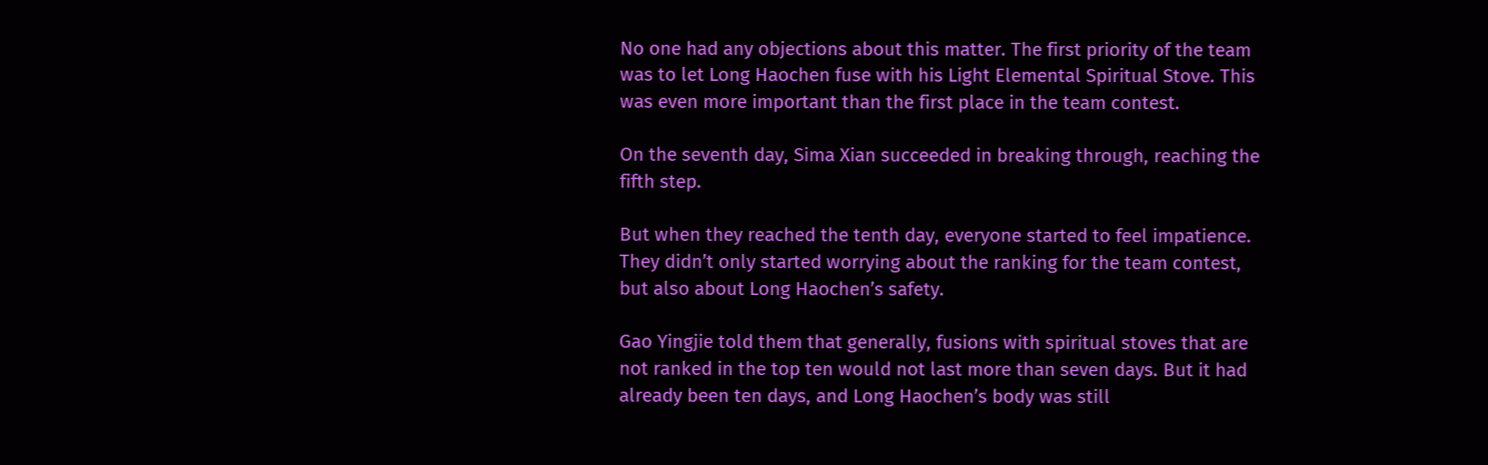No one had any objections about this matter. The first priority of the team was to let Long Haochen fuse with his Light Elemental Spiritual Stove. This was even more important than the first place in the team contest.

On the seventh day, Sima Xian succeeded in breaking through, reaching the fifth step.

But when they reached the tenth day, everyone started to feel impatience. They didn’t only started worrying about the ranking for the team contest, but also about Long Haochen’s safety.

Gao Yingjie told them that generally, fusions with spiritual stoves that are not ranked in the top ten would not last more than seven days. But it had already been ten days, and Long Haochen’s body was still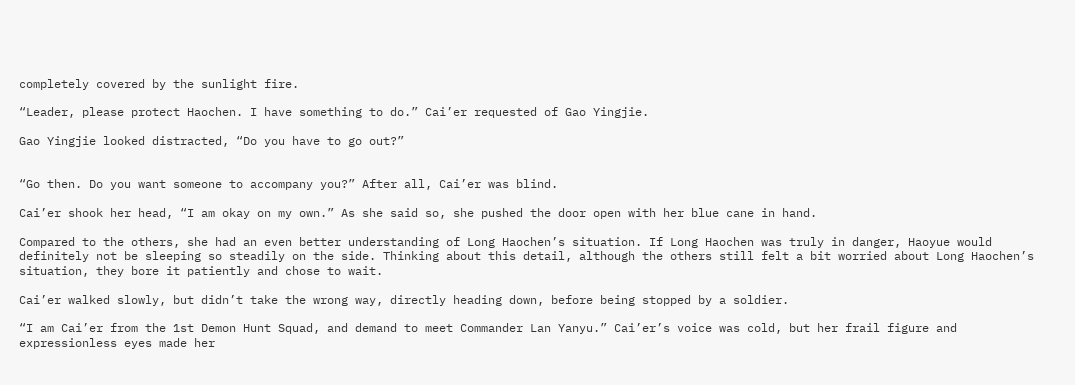completely covered by the sunlight fire.

“Leader, please protect Haochen. I have something to do.” Cai’er requested of Gao Yingjie.

Gao Yingjie looked distracted, “Do you have to go out?”


“Go then. Do you want someone to accompany you?” After all, Cai’er was blind.

Cai’er shook her head, “I am okay on my own.” As she said so, she pushed the door open with her blue cane in hand.

Compared to the others, she had an even better understanding of Long Haochen’s situation. If Long Haochen was truly in danger, Haoyue would definitely not be sleeping so steadily on the side. Thinking about this detail, although the others still felt a bit worried about Long Haochen’s situation, they bore it patiently and chose to wait.

Cai’er walked slowly, but didn’t take the wrong way, directly heading down, before being stopped by a soldier.

“I am Cai’er from the 1st Demon Hunt Squad, and demand to meet Commander Lan Yanyu.” Cai’er’s voice was cold, but her frail figure and expressionless eyes made her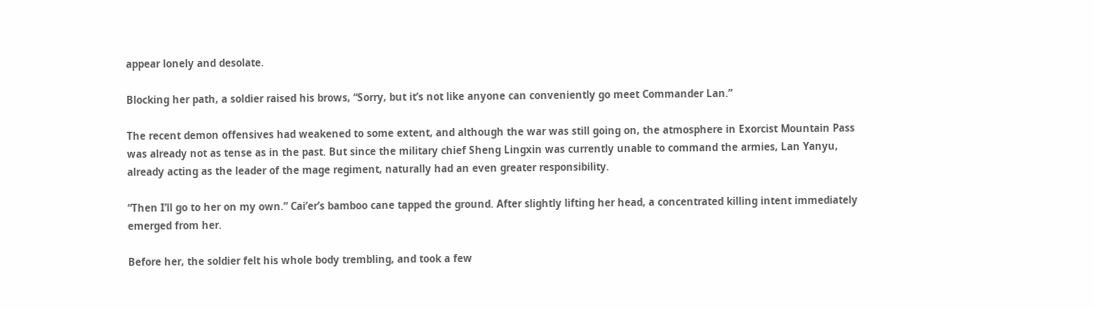appear lonely and desolate.

Blocking her path, a soldier raised his brows, “Sorry, but it’s not like anyone can conveniently go meet Commander Lan.”

The recent demon offensives had weakened to some extent, and although the war was still going on, the atmosphere in Exorcist Mountain Pass was already not as tense as in the past. But since the military chief Sheng Lingxin was currently unable to command the armies, Lan Yanyu, already acting as the leader of the mage regiment, naturally had an even greater responsibility.

“Then I’ll go to her on my own.” Cai’er’s bamboo cane tapped the ground. After slightly lifting her head, a concentrated killing intent immediately emerged from her.

Before her, the soldier felt his whole body trembling, and took a few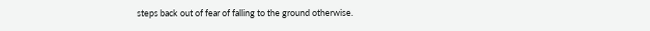steps back out of fear of falling to the ground otherwise.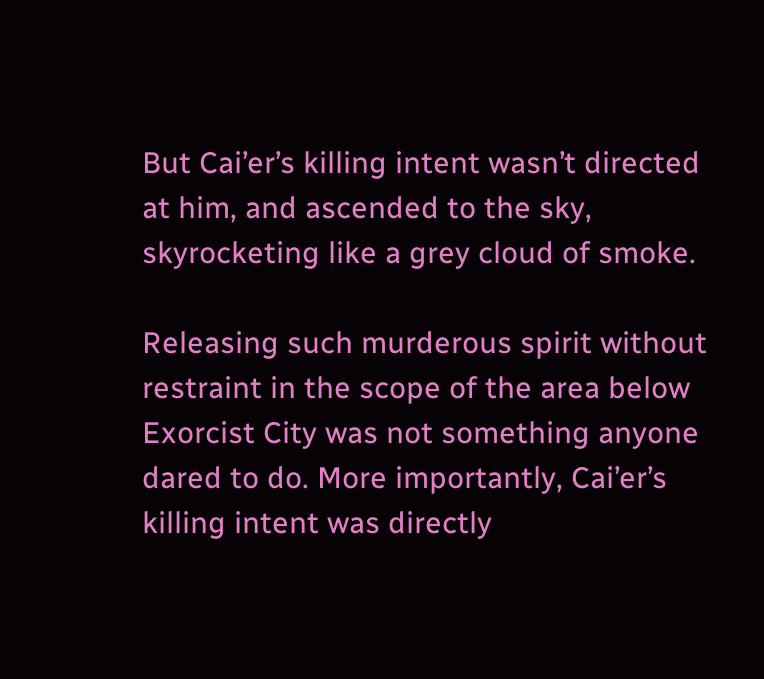But Cai’er’s killing intent wasn’t directed at him, and ascended to the sky, skyrocketing like a grey cloud of smoke.

Releasing such murderous spirit without restraint in the scope of the area below Exorcist City was not something anyone dared to do. More importantly, Cai’er’s killing intent was directly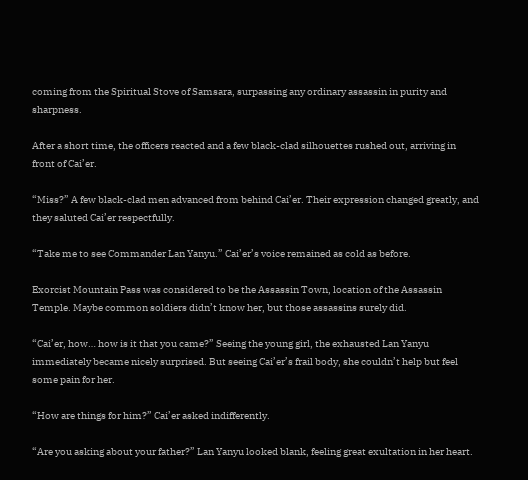coming from the Spiritual Stove of Samsara, surpassing any ordinary assassin in purity and sharpness.

After a short time, the officers reacted and a few black-clad silhouettes rushed out, arriving in front of Cai’er.

“Miss?” A few black-clad men advanced from behind Cai’er. Their expression changed greatly, and they saluted Cai’er respectfully.

“Take me to see Commander Lan Yanyu.” Cai’er’s voice remained as cold as before.

Exorcist Mountain Pass was considered to be the Assassin Town, location of the Assassin Temple. Maybe common soldiers didn’t know her, but those assassins surely did.

“Cai’er, how… how is it that you came?” Seeing the young girl, the exhausted Lan Yanyu immediately became nicely surprised. But seeing Cai’er’s frail body, she couldn’t help but feel some pain for her.

“How are things for him?” Cai’er asked indifferently.

“Are you asking about your father?” Lan Yanyu looked blank, feeling great exultation in her heart.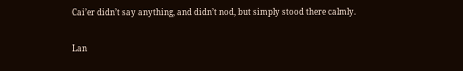Cai’er didn’t say anything, and didn’t nod, but simply stood there calmly.

Lan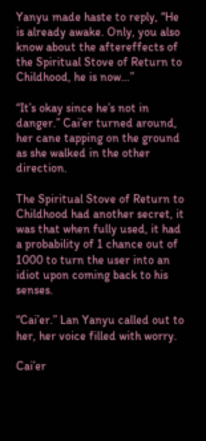Yanyu made haste to reply, “He is already awake. Only, you also know about the aftereffects of the Spiritual Stove of Return to Childhood, he is now…”

“It’s okay since he’s not in danger.” Cai’er turned around, her cane tapping on the ground as she walked in the other direction.

The Spiritual Stove of Return to Childhood had another secret, it was that when fully used, it had a probability of 1 chance out of 1000 to turn the user into an idiot upon coming back to his senses.

“Cai’er.” Lan Yanyu called out to her, her voice filled with worry.

Cai’er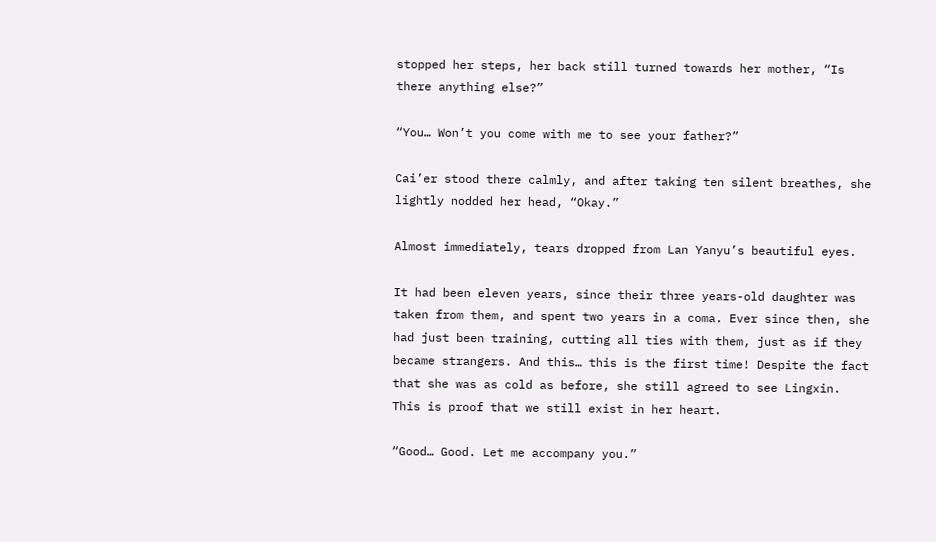stopped her steps, her back still turned towards her mother, “Is there anything else?”

“You… Won’t you come with me to see your father?”

Cai’er stood there calmly, and after taking ten silent breathes, she lightly nodded her head, “Okay.”

Almost immediately, tears dropped from Lan Yanyu’s beautiful eyes.

It had been eleven years, since their three years-old daughter was taken from them, and spent two years in a coma. Ever since then, she had just been training, cutting all ties with them, just as if they became strangers. And this… this is the first time! Despite the fact that she was as cold as before, she still agreed to see Lingxin. This is proof that we still exist in her heart.

“Good… Good. Let me accompany you.”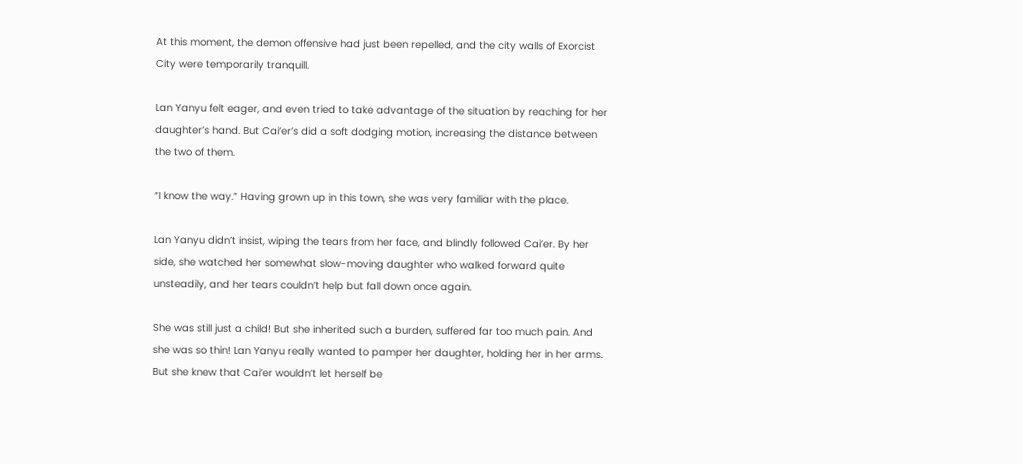At this moment, the demon offensive had just been repelled, and the city walls of Exorcist City were temporarily tranquill.

Lan Yanyu felt eager, and even tried to take advantage of the situation by reaching for her daughter’s hand. But Cai’er’s did a soft dodging motion, increasing the distance between the two of them.

“I know the way.” Having grown up in this town, she was very familiar with the place.

Lan Yanyu didn’t insist, wiping the tears from her face, and blindly followed Cai’er. By her side, she watched her somewhat slow-moving daughter who walked forward quite unsteadily, and her tears couldn’t help but fall down once again.

She was still just a child! But she inherited such a burden, suffered far too much pain. And she was so thin! Lan Yanyu really wanted to pamper her daughter, holding her in her arms. But she knew that Cai’er wouldn’t let herself be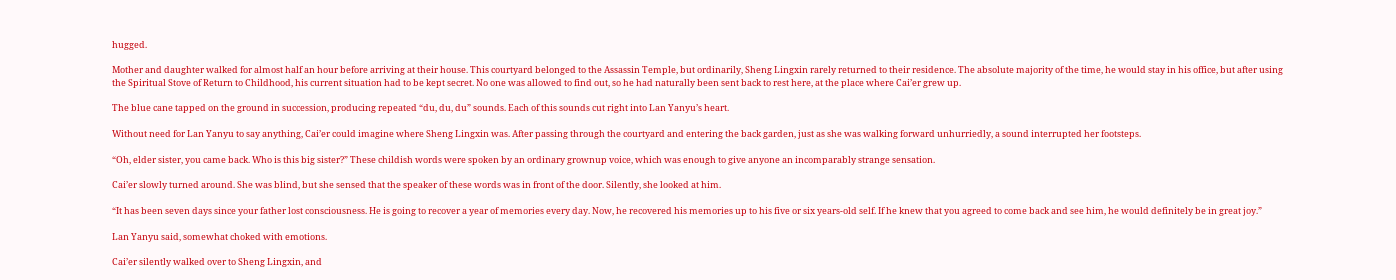hugged.

Mother and daughter walked for almost half an hour before arriving at their house. This courtyard belonged to the Assassin Temple, but ordinarily, Sheng Lingxin rarely returned to their residence. The absolute majority of the time, he would stay in his office, but after using the Spiritual Stove of Return to Childhood, his current situation had to be kept secret. No one was allowed to find out, so he had naturally been sent back to rest here, at the place where Cai’er grew up.

The blue cane tapped on the ground in succession, producing repeated “du, du, du” sounds. Each of this sounds cut right into Lan Yanyu’s heart.

Without need for Lan Yanyu to say anything, Cai’er could imagine where Sheng Lingxin was. After passing through the courtyard and entering the back garden, just as she was walking forward unhurriedly, a sound interrupted her footsteps.

“Oh, elder sister, you came back. Who is this big sister?” These childish words were spoken by an ordinary grownup voice, which was enough to give anyone an incomparably strange sensation.

Cai’er slowly turned around. She was blind, but she sensed that the speaker of these words was in front of the door. Silently, she looked at him.

“It has been seven days since your father lost consciousness. He is going to recover a year of memories every day. Now, he recovered his memories up to his five or six years-old self. If he knew that you agreed to come back and see him, he would definitely be in great joy.”

Lan Yanyu said, somewhat choked with emotions.

Cai’er silently walked over to Sheng Lingxin, and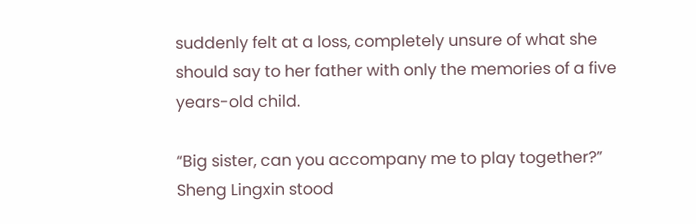suddenly felt at a loss, completely unsure of what she should say to her father with only the memories of a five years-old child.

“Big sister, can you accompany me to play together?” Sheng Lingxin stood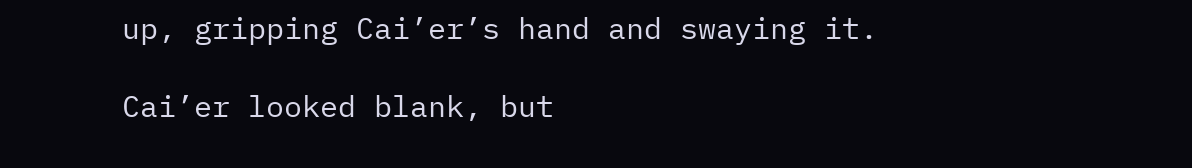up, gripping Cai’er’s hand and swaying it.

Cai’er looked blank, but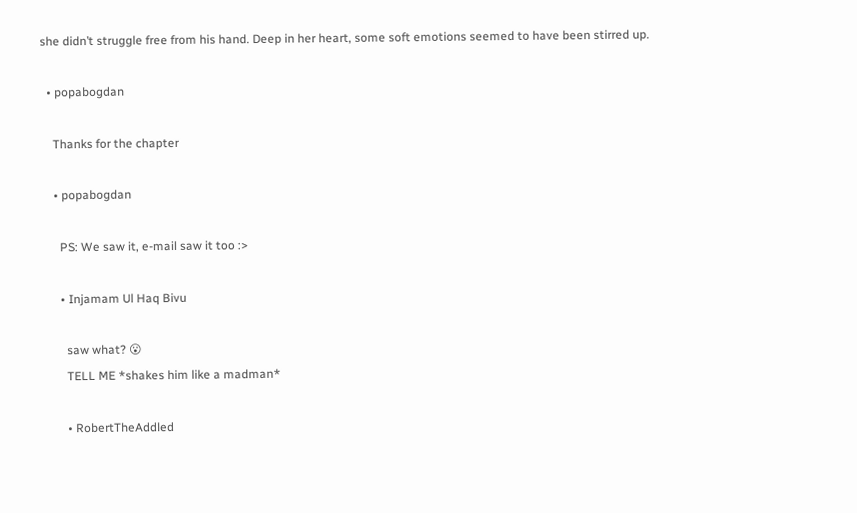she didn’t struggle free from his hand. Deep in her heart, some soft emotions seemed to have been stirred up.

  • popabogdan

    Thanks for the chapter

    • popabogdan

      PS: We saw it, e-mail saw it too :>

      • Injamam Ul Haq Bivu

        saw what? 😮
        TELL ME *shakes him like a madman*

        • RobertTheAddled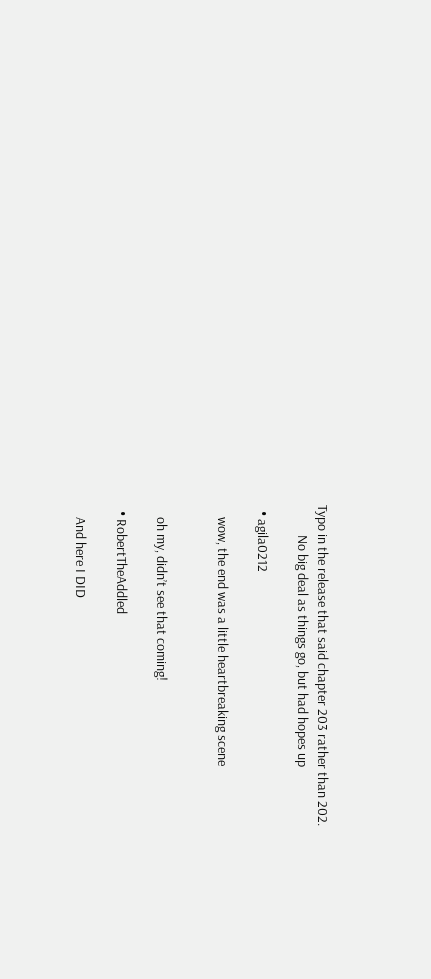Typo in the release that said chapter 203 rather than 202.
          No big deal as things go, but had hopes up

  • agila0212

    wow, the end was a little heartbreaking scene


    oh my, didn’t see that coming!

  • RobertTheAddled

    And here I DID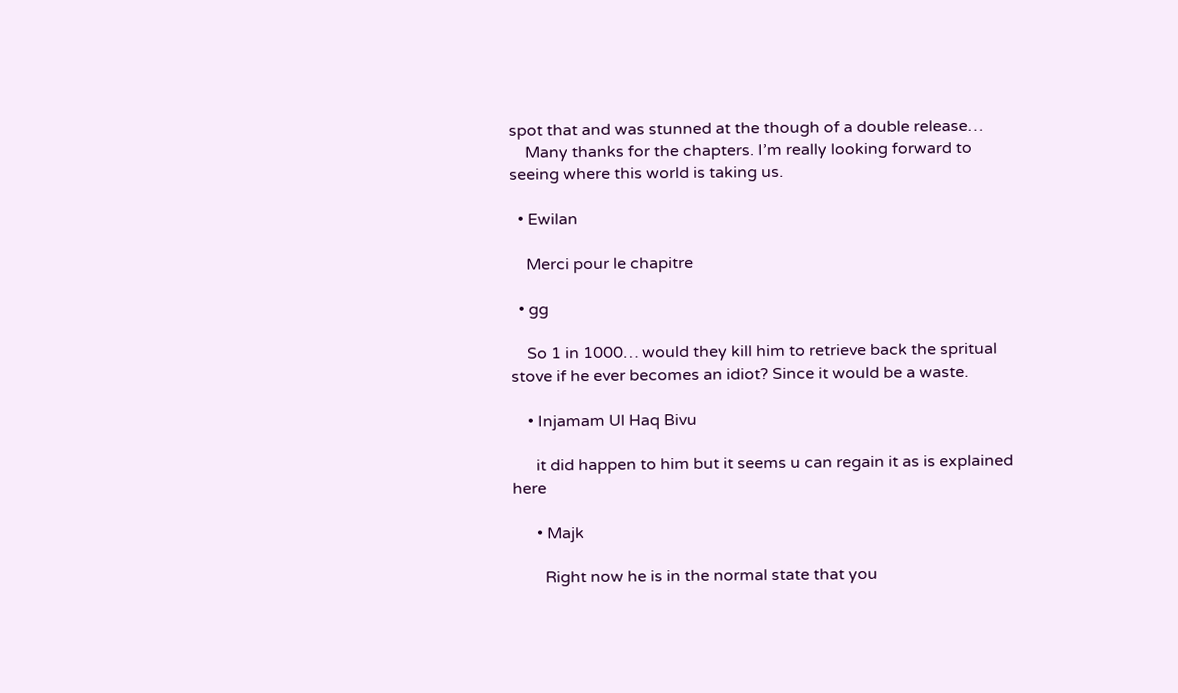spot that and was stunned at the though of a double release…
    Many thanks for the chapters. I’m really looking forward to seeing where this world is taking us.

  • Ewilan

    Merci pour le chapitre

  • gg

    So 1 in 1000… would they kill him to retrieve back the spritual stove if he ever becomes an idiot? Since it would be a waste.

    • Injamam Ul Haq Bivu

      it did happen to him but it seems u can regain it as is explained here

      • Majk

        Right now he is in the normal state that you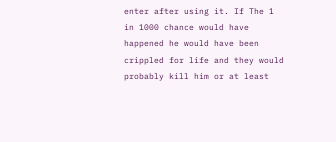enter after using it. If The 1 in 1000 chance would have happened he would have been crippled for life and they would probably kill him or at least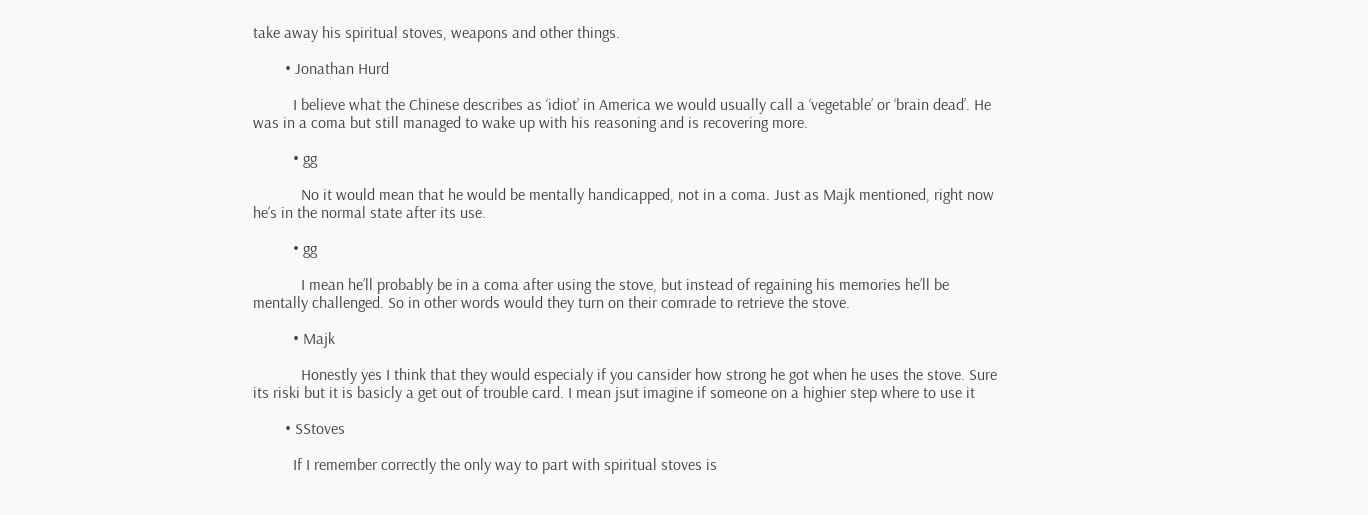take away his spiritual stoves, weapons and other things.

        • Jonathan Hurd

          I believe what the Chinese describes as ‘idiot’ in America we would usually call a ‘vegetable’ or ‘brain dead’. He was in a coma but still managed to wake up with his reasoning and is recovering more.

          • gg

            No it would mean that he would be mentally handicapped, not in a coma. Just as Majk mentioned, right now he’s in the normal state after its use.

          • gg

            I mean he’ll probably be in a coma after using the stove, but instead of regaining his memories he’ll be mentally challenged. So in other words would they turn on their comrade to retrieve the stove.

          • Majk

            Honestly yes I think that they would especialy if you cansider how strong he got when he uses the stove. Sure its riski but it is basicly a get out of trouble card. I mean jsut imagine if someone on a highier step where to use it

        • SStoves

          If I remember correctly the only way to part with spiritual stoves is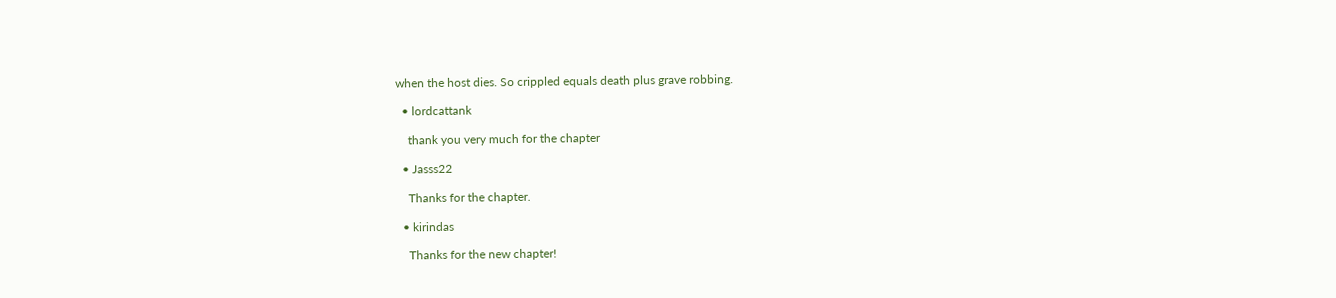when the host dies. So crippled equals death plus grave robbing.

  • lordcattank

    thank you very much for the chapter

  • Jasss22

    Thanks for the chapter.

  • kirindas

    Thanks for the new chapter!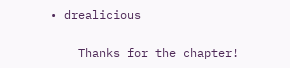• drealicious

    Thanks for the chapter!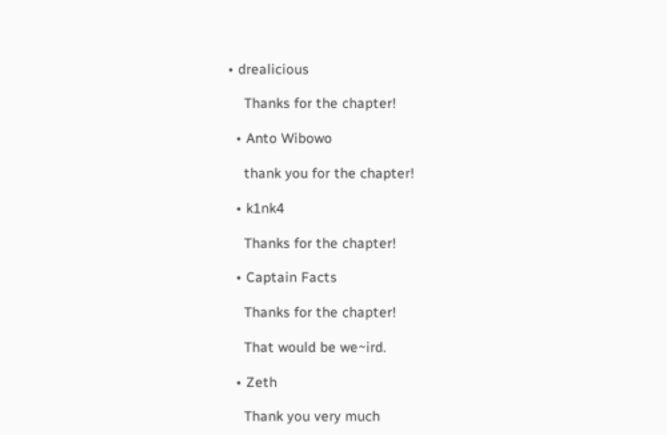• drealicious

    Thanks for the chapter!

  • Anto Wibowo

    thank you for the chapter!

  • k1nk4

    Thanks for the chapter!

  • Captain Facts

    Thanks for the chapter!

    That would be we~ird.

  • Zeth

    Thank you very much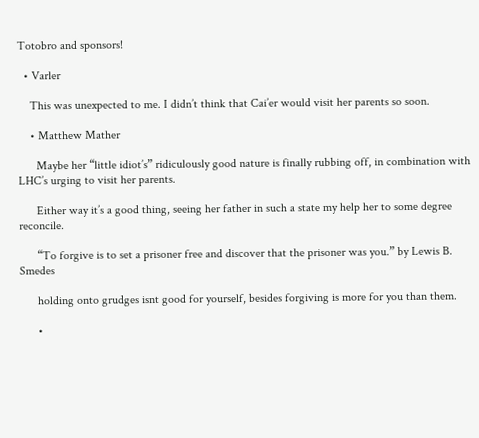Totobro and sponsors!

  • Varler

    This was unexpected to me. I didn’t think that Cai’er would visit her parents so soon.

    • Matthew Mather

      Maybe her “little idiot’s” ridiculously good nature is finally rubbing off, in combination with LHC’s urging to visit her parents.

      Either way it’s a good thing, seeing her father in such a state my help her to some degree reconcile.

      “To forgive is to set a prisoner free and discover that the prisoner was you.” by Lewis B. Smedes

      holding onto grudges isnt good for yourself, besides forgiving is more for you than them.

      •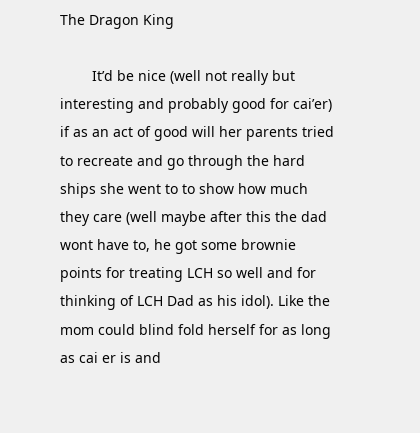The Dragon King

        It’d be nice (well not really but interesting and probably good for cai’er) if as an act of good will her parents tried to recreate and go through the hard ships she went to to show how much they care (well maybe after this the dad wont have to, he got some brownie points for treating LCH so well and for thinking of LCH Dad as his idol). Like the mom could blind fold herself for as long as cai er is and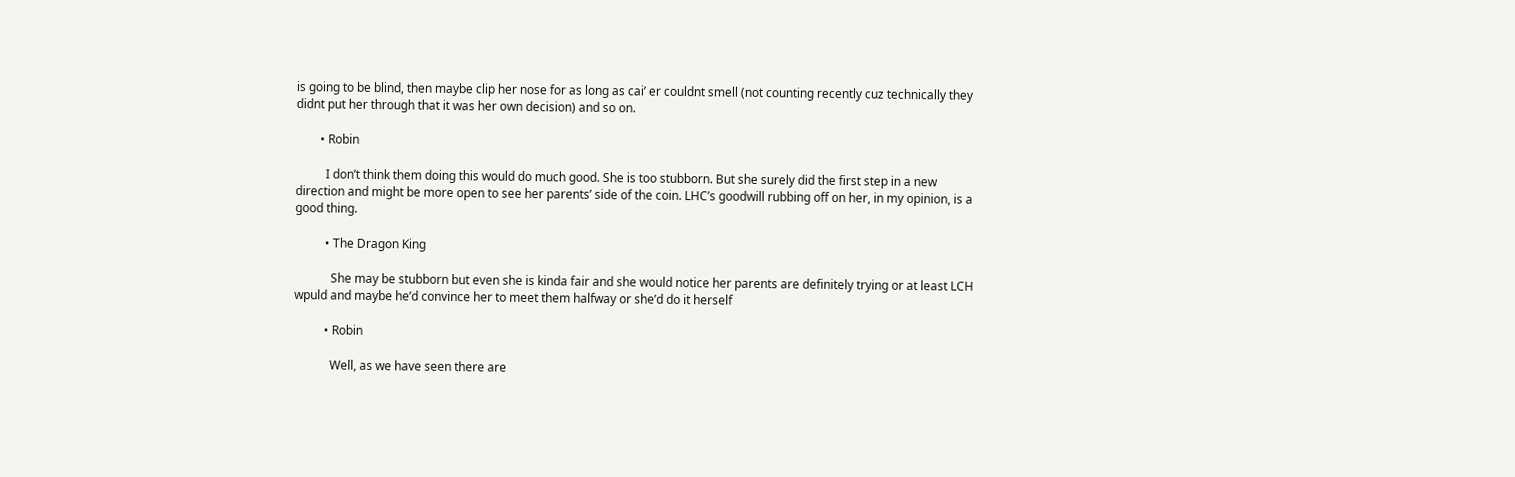is going to be blind, then maybe clip her nose for as long as cai’ er couldnt smell (not counting recently cuz technically they didnt put her through that it was her own decision) and so on.

        • Robin

          I don’t think them doing this would do much good. She is too stubborn. But she surely did the first step in a new direction and might be more open to see her parents’ side of the coin. LHC’s goodwill rubbing off on her, in my opinion, is a good thing.

          • The Dragon King

            She may be stubborn but even she is kinda fair and she would notice her parents are definitely trying or at least LCH wpuld and maybe he’d convince her to meet them halfway or she’d do it herself

          • Robin

            Well, as we have seen there are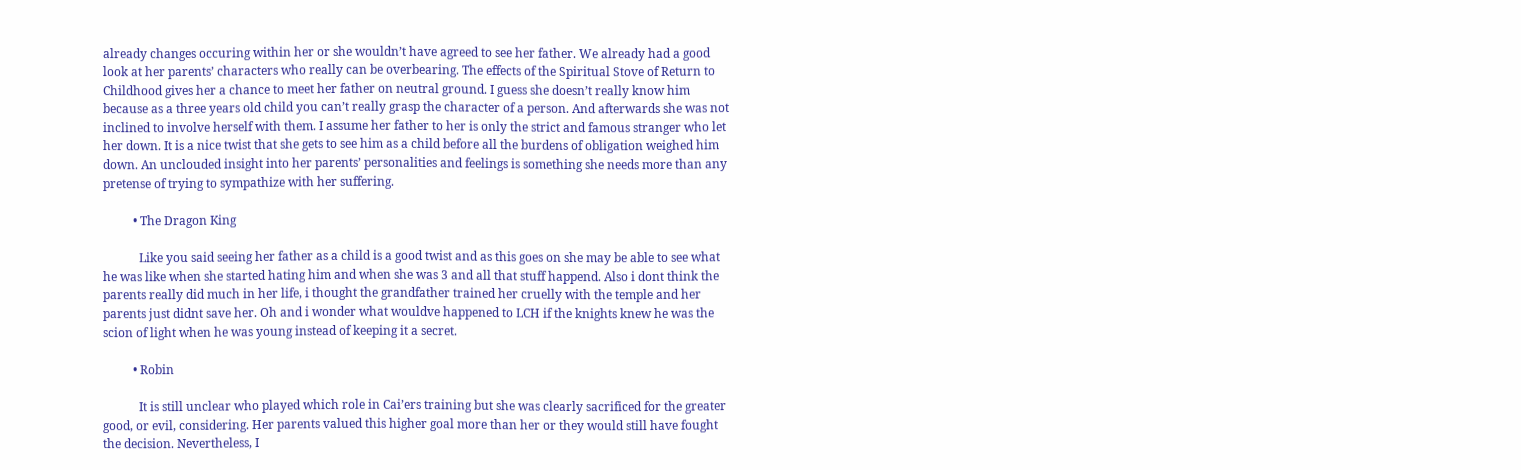already changes occuring within her or she wouldn’t have agreed to see her father. We already had a good look at her parents’ characters who really can be overbearing. The effects of the Spiritual Stove of Return to Childhood gives her a chance to meet her father on neutral ground. I guess she doesn’t really know him because as a three years old child you can’t really grasp the character of a person. And afterwards she was not inclined to involve herself with them. I assume her father to her is only the strict and famous stranger who let her down. It is a nice twist that she gets to see him as a child before all the burdens of obligation weighed him down. An unclouded insight into her parents’ personalities and feelings is something she needs more than any pretense of trying to sympathize with her suffering.

          • The Dragon King

            Like you said seeing her father as a child is a good twist and as this goes on she may be able to see what he was like when she started hating him and when she was 3 and all that stuff happend. Also i dont think the parents really did much in her life, i thought the grandfather trained her cruelly with the temple and her parents just didnt save her. Oh and i wonder what wouldve happened to LCH if the knights knew he was the scion of light when he was young instead of keeping it a secret.

          • Robin

            It is still unclear who played which role in Cai’ers training but she was clearly sacrificed for the greater good, or evil, considering. Her parents valued this higher goal more than her or they would still have fought the decision. Nevertheless, I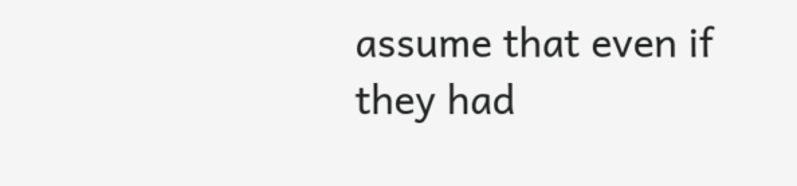assume that even if they had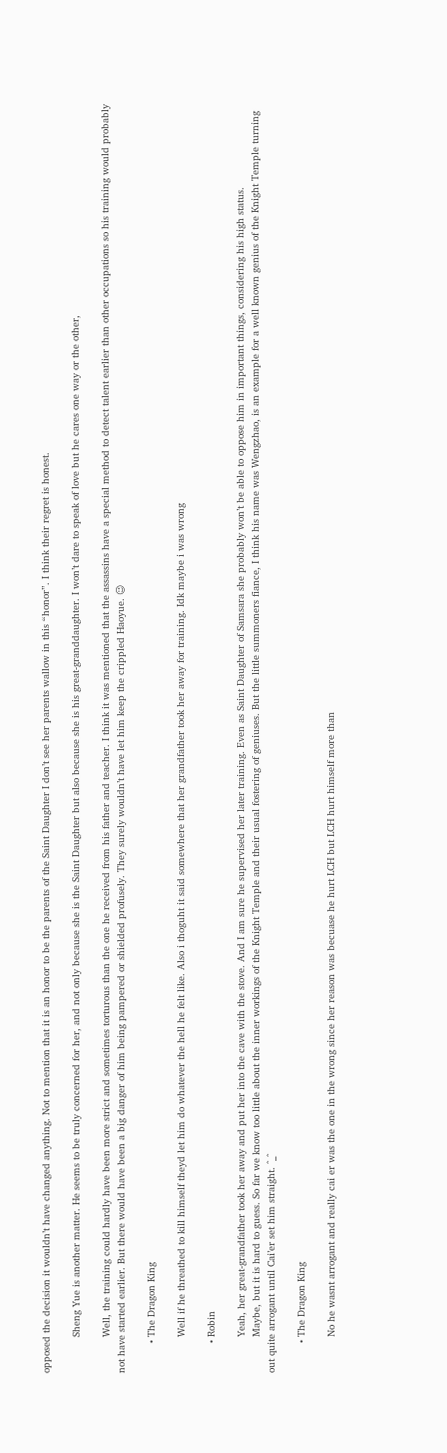opposed the decision it wouldn’t have changed anything. Not to mention that it is an honor to be the parents of the Saint Daughter I don’t see her parents wallow in this “honor”. I think their regret is honest.

            Sheng Yue is another matter. He seems to be truly concerned for her, and not only because she is the Saint Daughter but also because she is his great-granddaughter. I won’t dare to speak of love but he cares one way or the other,

            Well, the training could hardly have been more strict and sometimes torturous than the one he received from his father and teacher. I think it was mentioned that the assassins have a special method to detect talent earlier than other occupations so his training would probably not have started earlier. But there would have been a big danger of him being pampered or shielded profusely. They surely wouldn’t have let him keep the crippled Haoyue. 😉

          • The Dragon King

            Well if he threathed to kill himself theyd let him do whatever the hell he felt like. Also i thoguht it said somewhere that her grandfather took her away for training. Idk maybe i was wrong

          • Robin

            Yeah, her great-grandfather took her away and put her into the cave with the stove. And I am sure he supervised her later training. Even as Saint Daughter of Samsara she probably won’t be able to oppose him in important things, considering his high status.
            Maybe, but it is hard to guess. So far we know too little about the inner workings of the Knight Temple and their usual fostering of geniuses. But the little summoners fiance, I think his name was Wengzhao, is an example for a well known genius of the Knight Temple turning out quite arrogant until Cai’er set him straight. ^_^

          • The Dragon King

            No he wasnt arrogant and really cai er was the one in the wrong since her reason was becuase he hurt LCH but LCH hurt himself more than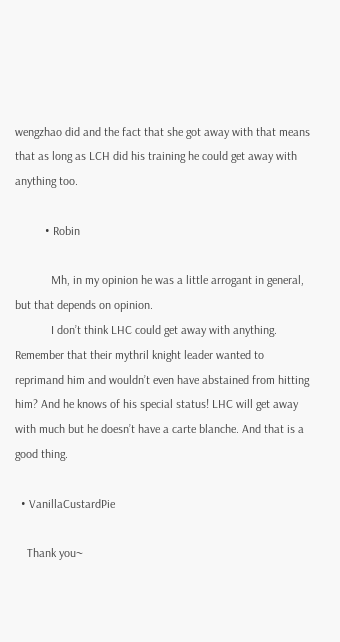wengzhao did and the fact that she got away with that means that as long as LCH did his training he could get away with anything too.

          • Robin

            Mh, in my opinion he was a little arrogant in general, but that depends on opinion.
            I don’t think LHC could get away with anything. Remember that their mythril knight leader wanted to reprimand him and wouldn’t even have abstained from hitting him? And he knows of his special status! LHC will get away with much but he doesn’t have a carte blanche. And that is a good thing.

  • VanillaCustardPie

    Thank you~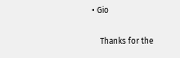• Gio

    Thanks for the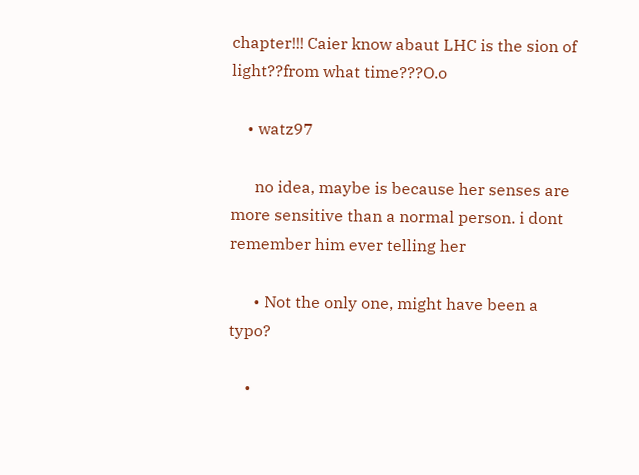chapter!!! Caier know abaut LHC is the sion of light??from what time???O.o

    • watz97

      no idea, maybe is because her senses are more sensitive than a normal person. i dont remember him ever telling her

      • Not the only one, might have been a typo?

    •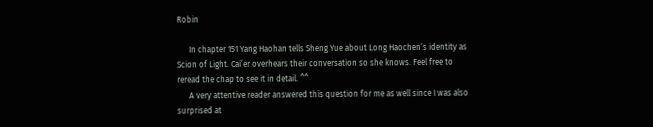Robin

      In chapter 151 Yang Haohan tells Sheng Yue about Long Haochen’s identity as Scion of Light. Cai’er overhears their conversation so she knows. Feel free to reread the chap to see it in detail. ^^
      A very attentive reader answered this question for me as well since I was also surprised at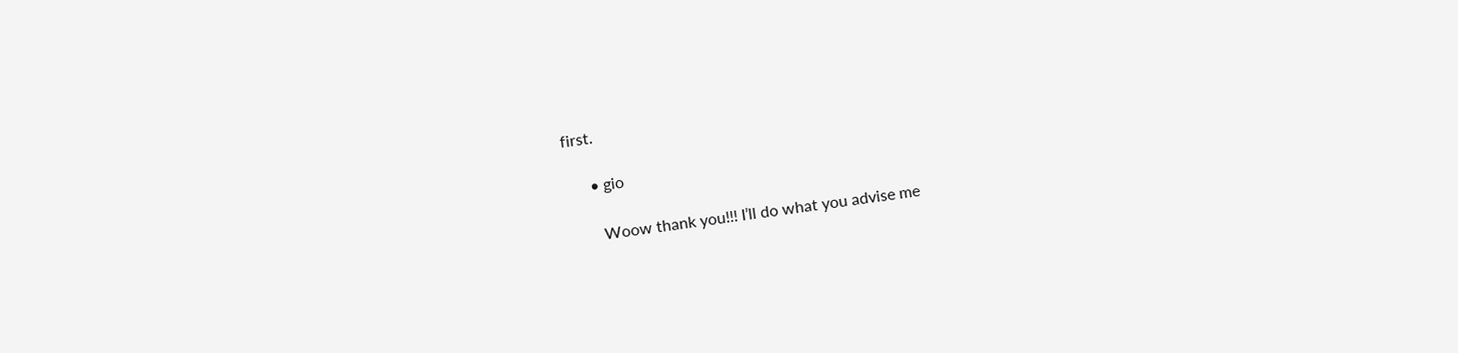first.

      • gio

        Woow thank you!!! I’ll do what you advise me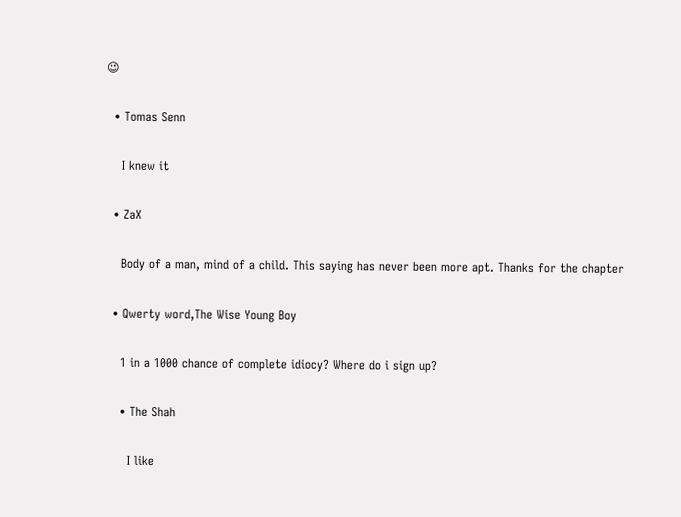😉

  • Tomas Senn

    I knew it

  • ZaX

    Body of a man, mind of a child. This saying has never been more apt. Thanks for the chapter

  • Qwerty word,The Wise Young Boy

    1 in a 1000 chance of complete idiocy? Where do i sign up?

    • The Shah

      I like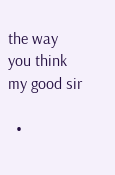the way you think my good sir

  •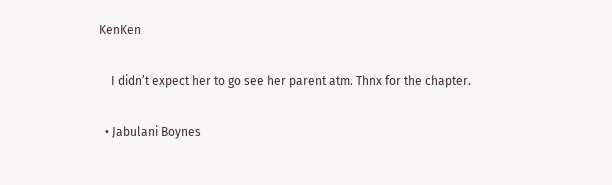KenKen

    I didn’t expect her to go see her parent atm. Thnx for the chapter.

  • Jabulani Boynes